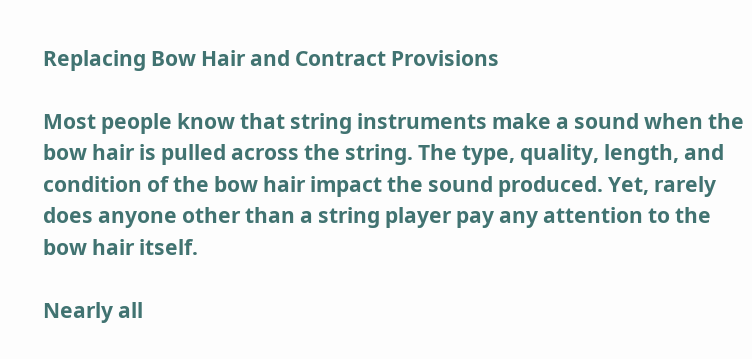Replacing Bow Hair and Contract Provisions

Most people know that string instruments make a sound when the bow hair is pulled across the string. The type, quality, length, and condition of the bow hair impact the sound produced. Yet, rarely does anyone other than a string player pay any attention to the bow hair itself.

Nearly all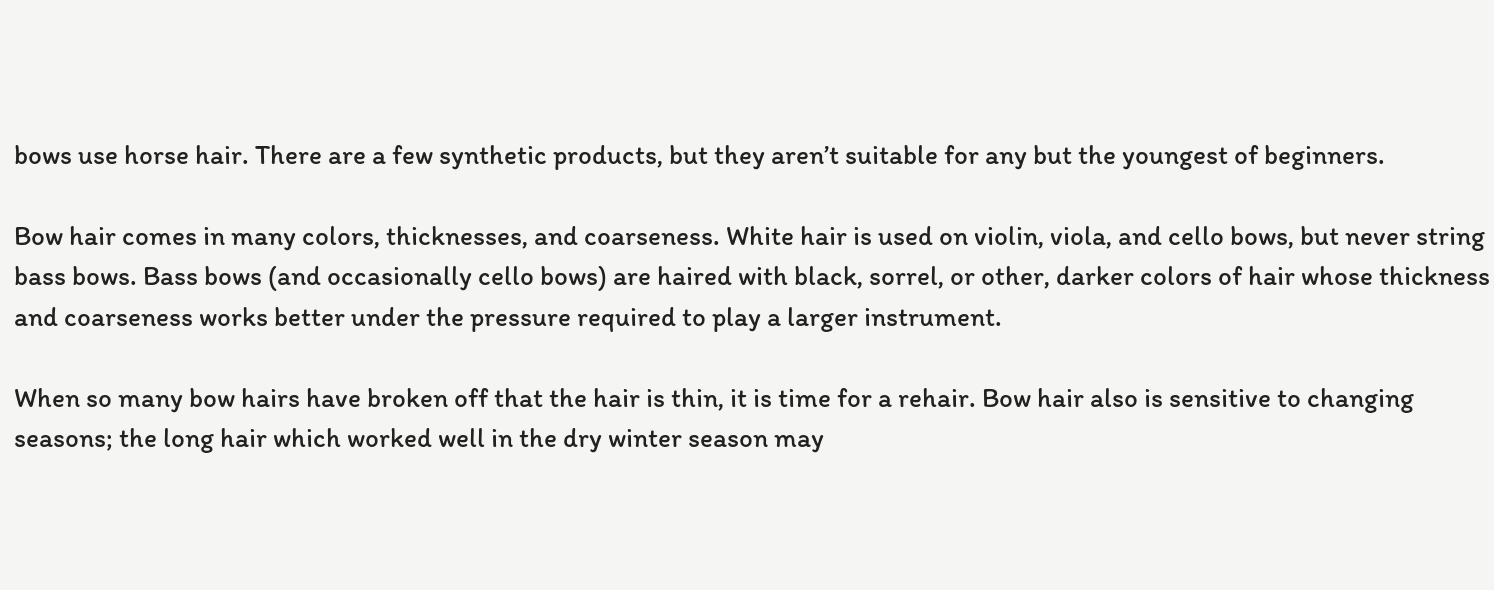bows use horse hair. There are a few synthetic products, but they aren’t suitable for any but the youngest of beginners.

Bow hair comes in many colors, thicknesses, and coarseness. White hair is used on violin, viola, and cello bows, but never string bass bows. Bass bows (and occasionally cello bows) are haired with black, sorrel, or other, darker colors of hair whose thickness and coarseness works better under the pressure required to play a larger instrument.

When so many bow hairs have broken off that the hair is thin, it is time for a rehair. Bow hair also is sensitive to changing seasons; the long hair which worked well in the dry winter season may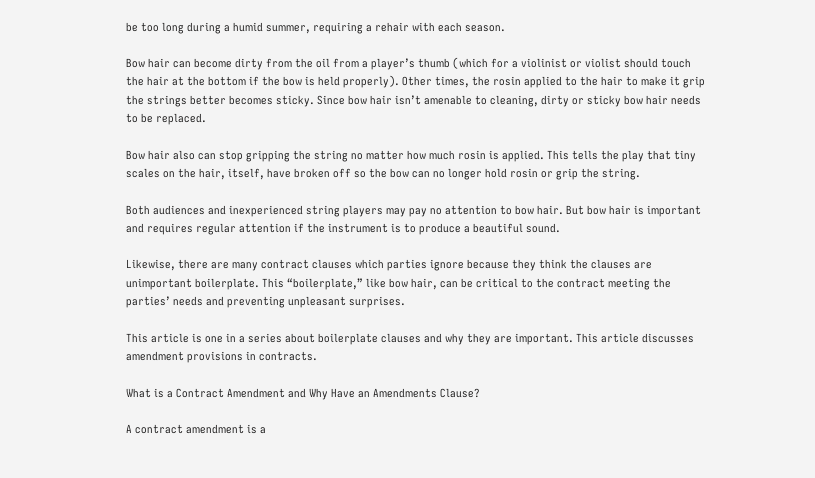be too long during a humid summer, requiring a rehair with each season.

Bow hair can become dirty from the oil from a player’s thumb (which for a violinist or violist should touch the hair at the bottom if the bow is held properly). Other times, the rosin applied to the hair to make it grip the strings better becomes sticky. Since bow hair isn’t amenable to cleaning, dirty or sticky bow hair needs to be replaced.

Bow hair also can stop gripping the string no matter how much rosin is applied. This tells the play that tiny scales on the hair, itself, have broken off so the bow can no longer hold rosin or grip the string.

Both audiences and inexperienced string players may pay no attention to bow hair. But bow hair is important and requires regular attention if the instrument is to produce a beautiful sound.

Likewise, there are many contract clauses which parties ignore because they think the clauses are unimportant boilerplate. This “boilerplate,” like bow hair, can be critical to the contract meeting the parties’ needs and preventing unpleasant surprises.

This article is one in a series about boilerplate clauses and why they are important. This article discusses amendment provisions in contracts.

What is a Contract Amendment and Why Have an Amendments Clause?

A contract amendment is a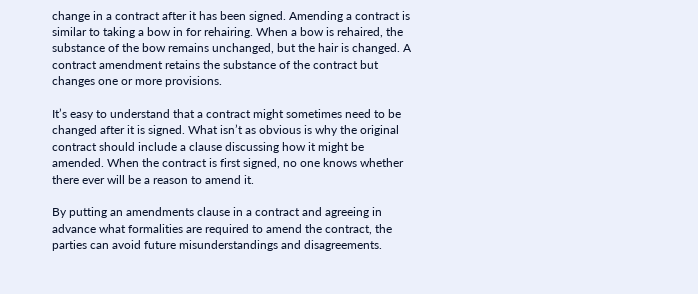change in a contract after it has been signed. Amending a contract is similar to taking a bow in for rehairing. When a bow is rehaired, the substance of the bow remains unchanged, but the hair is changed. A contract amendment retains the substance of the contract but changes one or more provisions.

It’s easy to understand that a contract might sometimes need to be changed after it is signed. What isn’t as obvious is why the original contract should include a clause discussing how it might be amended. When the contract is first signed, no one knows whether there ever will be a reason to amend it.

By putting an amendments clause in a contract and agreeing in advance what formalities are required to amend the contract, the parties can avoid future misunderstandings and disagreements.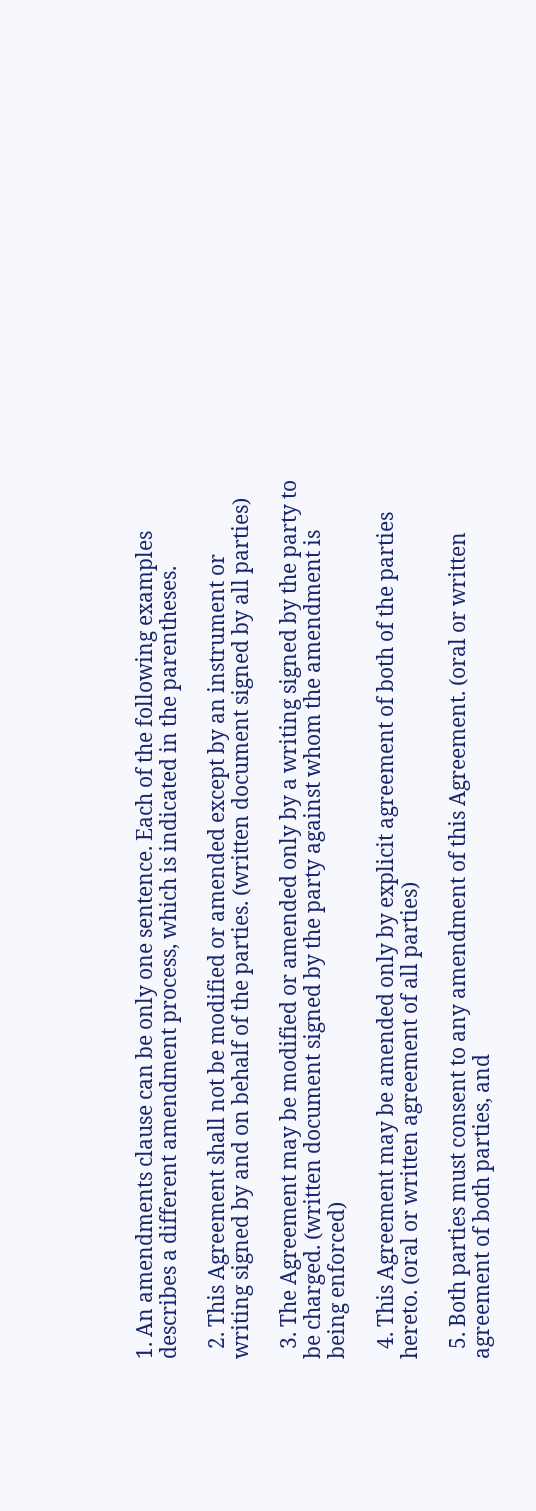1. An amendments clause can be only one sentence. Each of the following examples describes a different amendment process, which is indicated in the parentheses.

  2. This Agreement shall not be modified or amended except by an instrument or writing signed by and on behalf of the parties. (written document signed by all parties)

  3. The Agreement may be modified or amended only by a writing signed by the party to be charged. (written document signed by the party against whom the amendment is being enforced)

  4. This Agreement may be amended only by explicit agreement of both of the parties hereto. (oral or written agreement of all parties)

  5. Both parties must consent to any amendment of this Agreement. (oral or written agreement of both parties, and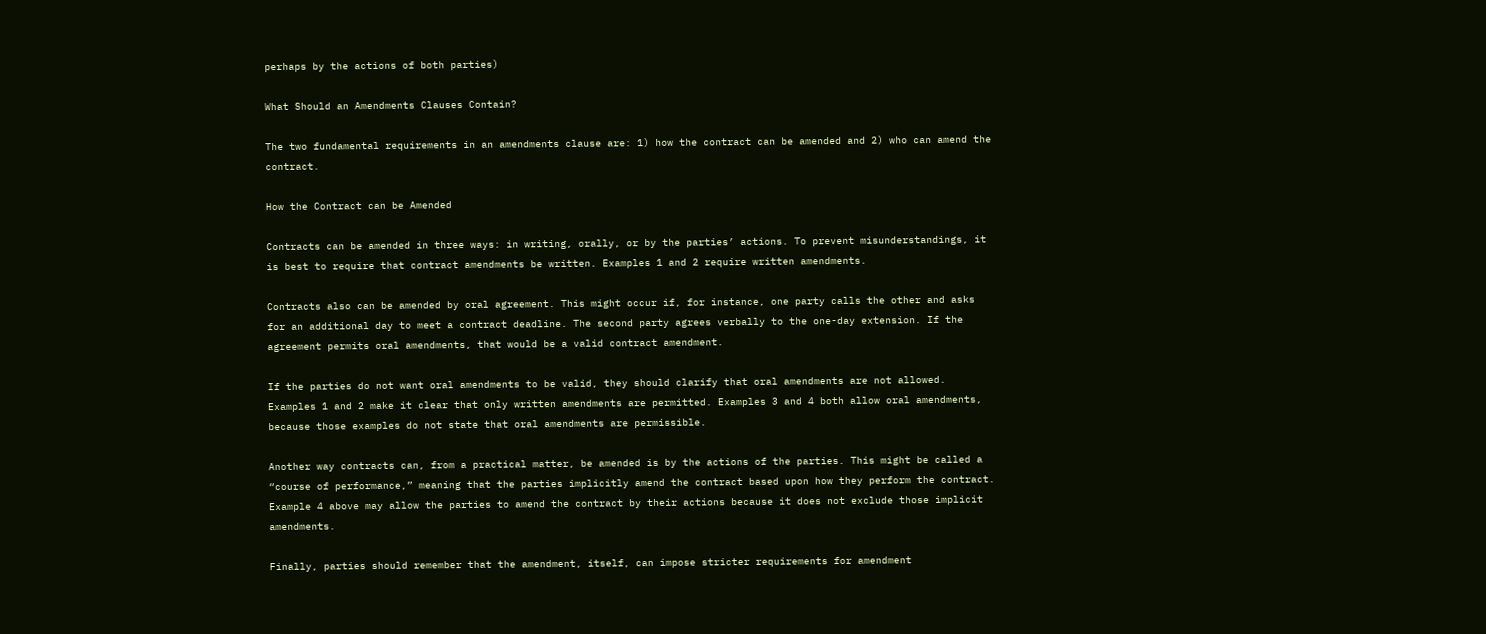perhaps by the actions of both parties)

What Should an Amendments Clauses Contain?

The two fundamental requirements in an amendments clause are: 1) how the contract can be amended and 2) who can amend the contract.

How the Contract can be Amended

Contracts can be amended in three ways: in writing, orally, or by the parties’ actions. To prevent misunderstandings, it is best to require that contract amendments be written. Examples 1 and 2 require written amendments.

Contracts also can be amended by oral agreement. This might occur if, for instance, one party calls the other and asks for an additional day to meet a contract deadline. The second party agrees verbally to the one-day extension. If the agreement permits oral amendments, that would be a valid contract amendment.

If the parties do not want oral amendments to be valid, they should clarify that oral amendments are not allowed. Examples 1 and 2 make it clear that only written amendments are permitted. Examples 3 and 4 both allow oral amendments, because those examples do not state that oral amendments are permissible.

Another way contracts can, from a practical matter, be amended is by the actions of the parties. This might be called a “course of performance,” meaning that the parties implicitly amend the contract based upon how they perform the contract. Example 4 above may allow the parties to amend the contract by their actions because it does not exclude those implicit amendments.

Finally, parties should remember that the amendment, itself, can impose stricter requirements for amendment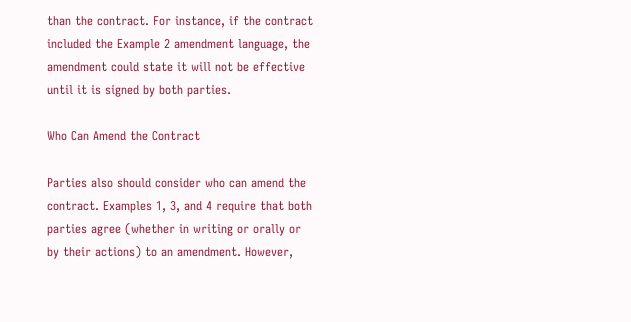than the contract. For instance, if the contract included the Example 2 amendment language, the amendment could state it will not be effective until it is signed by both parties.

Who Can Amend the Contract

Parties also should consider who can amend the contract. Examples 1, 3, and 4 require that both parties agree (whether in writing or orally or by their actions) to an amendment. However,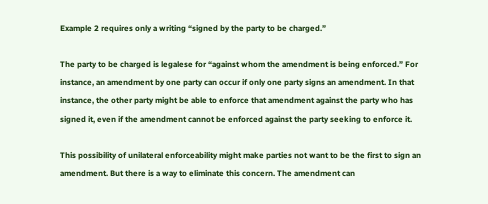Example 2 requires only a writing “signed by the party to be charged.”

The party to be charged is legalese for “against whom the amendment is being enforced.” For instance, an amendment by one party can occur if only one party signs an amendment. In that instance, the other party might be able to enforce that amendment against the party who has signed it, even if the amendment cannot be enforced against the party seeking to enforce it.

This possibility of unilateral enforceability might make parties not want to be the first to sign an amendment. But there is a way to eliminate this concern. The amendment can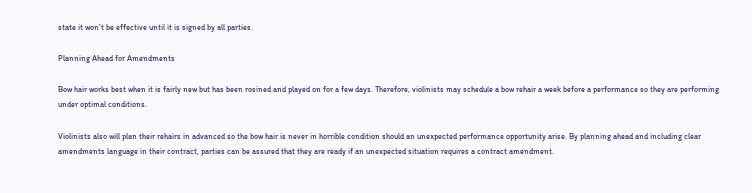state it won’t be effective until it is signed by all parties.

Planning Ahead for Amendments

Bow hair works best when it is fairly new but has been rosined and played on for a few days. Therefore, violinists may schedule a bow rehair a week before a performance so they are performing under optimal conditions.

Violinists also will plan their rehairs in advanced so the bow hair is never in horrible condition should an unexpected performance opportunity arise. By planning ahead and including clear amendments language in their contract, parties can be assured that they are ready if an unexpected situation requires a contract amendment.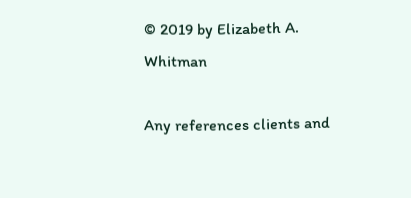© 2019 by Elizabeth A. Whitman

Any references clients and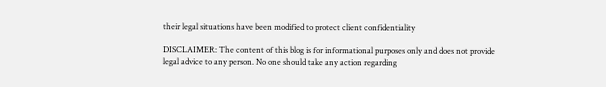their legal situations have been modified to protect client confidentiality

DISCLAIMER: The content of this blog is for informational purposes only and does not provide legal advice to any person. No one should take any action regarding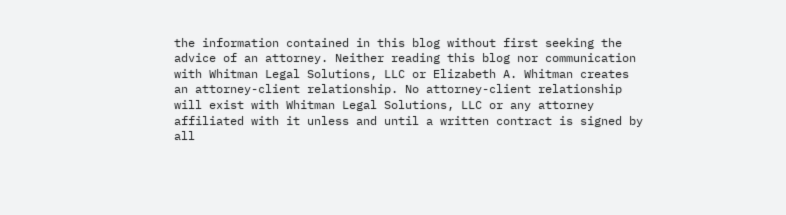the information contained in this blog without first seeking the advice of an attorney. Neither reading this blog nor communication with Whitman Legal Solutions, LLC or Elizabeth A. Whitman creates an attorney-client relationship. No attorney-client relationship will exist with Whitman Legal Solutions, LLC or any attorney affiliated with it unless and until a written contract is signed by all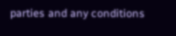parties and any conditions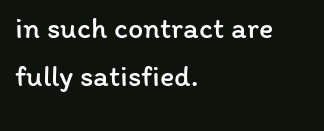in such contract are fully satisfied.